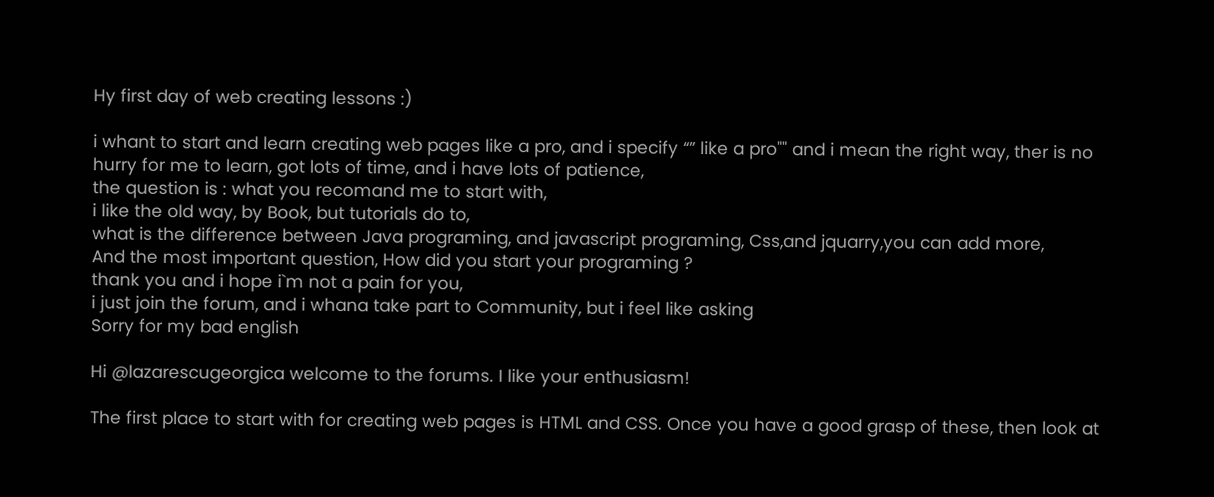Hy first day of web creating lessons :)

i whant to start and learn creating web pages like a pro, and i specify “” like a pro"" and i mean the right way, ther is no hurry for me to learn, got lots of time, and i have lots of patience,
the question is : what you recomand me to start with,
i like the old way, by Book, but tutorials do to,
what is the difference between Java programing, and javascript programing, Css,and jquarry,you can add more,
And the most important question, How did you start your programing ?
thank you and i hope i`m not a pain for you,
i just join the forum, and i whana take part to Community, but i feel like asking
Sorry for my bad english

Hi @lazarescugeorgica welcome to the forums. I like your enthusiasm!

The first place to start with for creating web pages is HTML and CSS. Once you have a good grasp of these, then look at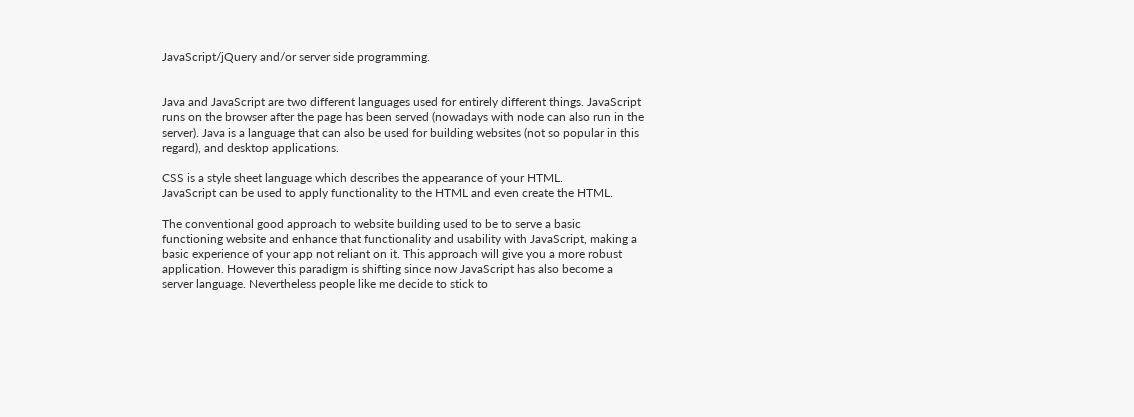JavaScript/jQuery and/or server side programming.


Java and JavaScript are two different languages used for entirely different things. JavaScript runs on the browser after the page has been served (nowadays with node can also run in the server). Java is a language that can also be used for building websites (not so popular in this regard), and desktop applications.

CSS is a style sheet language which describes the appearance of your HTML.
JavaScript can be used to apply functionality to the HTML and even create the HTML.

The conventional good approach to website building used to be to serve a basic functioning website and enhance that functionality and usability with JavaScript, making a basic experience of your app not reliant on it. This approach will give you a more robust application. However this paradigm is shifting since now JavaScript has also become a server language. Nevertheless people like me decide to stick to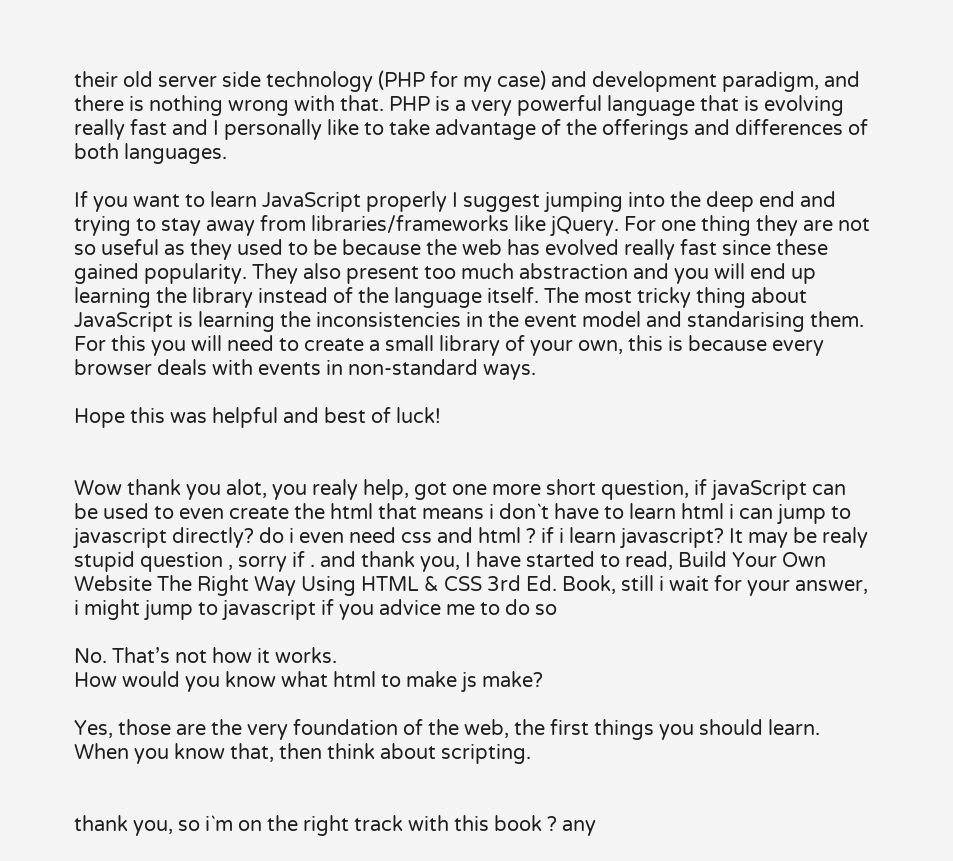their old server side technology (PHP for my case) and development paradigm, and there is nothing wrong with that. PHP is a very powerful language that is evolving really fast and I personally like to take advantage of the offerings and differences of both languages.

If you want to learn JavaScript properly I suggest jumping into the deep end and trying to stay away from libraries/frameworks like jQuery. For one thing they are not so useful as they used to be because the web has evolved really fast since these gained popularity. They also present too much abstraction and you will end up learning the library instead of the language itself. The most tricky thing about JavaScript is learning the inconsistencies in the event model and standarising them. For this you will need to create a small library of your own, this is because every browser deals with events in non-standard ways.

Hope this was helpful and best of luck!


Wow thank you alot, you realy help, got one more short question, if javaScript can be used to even create the html that means i don`t have to learn html i can jump to javascript directly? do i even need css and html ? if i learn javascript? It may be realy stupid question , sorry if . and thank you, I have started to read, Build Your Own Website The Right Way Using HTML & CSS 3rd Ed. Book, still i wait for your answer, i might jump to javascript if you advice me to do so

No. That’s not how it works.
How would you know what html to make js make?

Yes, those are the very foundation of the web, the first things you should learn.
When you know that, then think about scripting.


thank you, so i`m on the right track with this book ? any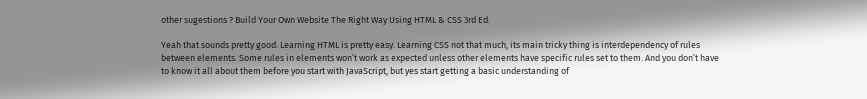other sugestions ? Build Your Own Website The Right Way Using HTML & CSS 3rd Ed.

Yeah that sounds pretty good. Learning HTML is pretty easy. Learning CSS not that much, its main tricky thing is interdependency of rules between elements. Some rules in elements won’t work as expected unless other elements have specific rules set to them. And you don’t have to know it all about them before you start with JavaScript, but yes start getting a basic understanding of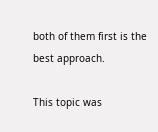both of them first is the best approach.

This topic was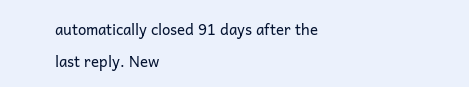automatically closed 91 days after the last reply. New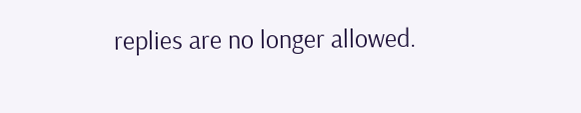replies are no longer allowed.